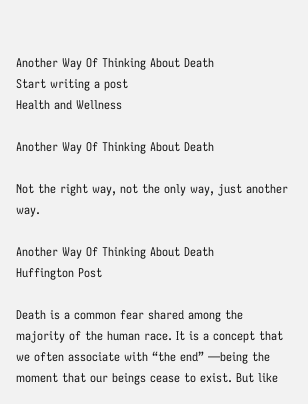Another Way Of Thinking About Death
Start writing a post
Health and Wellness

Another Way Of Thinking About Death

Not the right way, not the only way, just another way.

Another Way Of Thinking About Death
Huffington Post

Death is a common fear shared among the majority of the human race. It is a concept that we often associate with “the end” —being the moment that our beings cease to exist. But like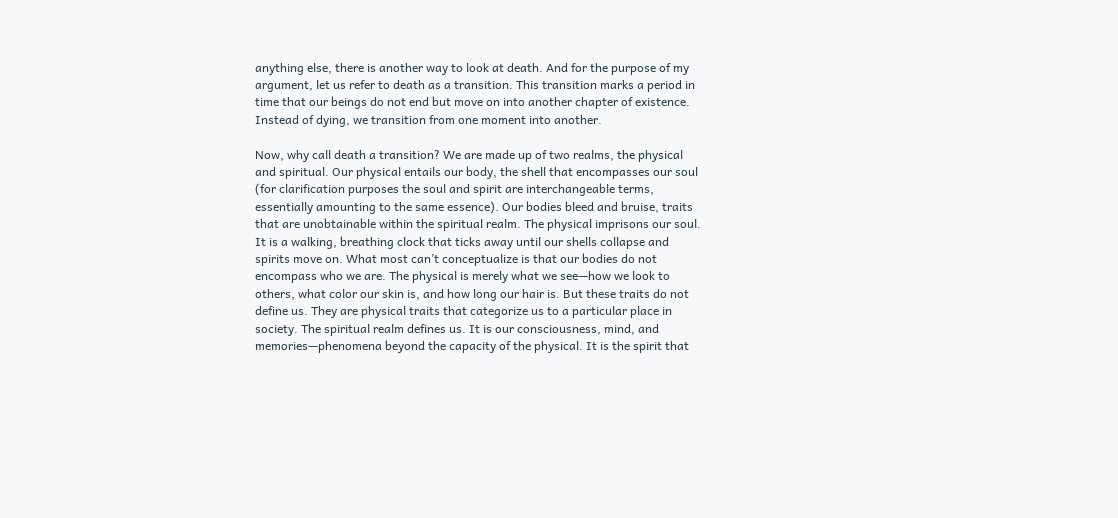anything else, there is another way to look at death. And for the purpose of my argument, let us refer to death as a transition. This transition marks a period in time that our beings do not end but move on into another chapter of existence. Instead of dying, we transition from one moment into another.

Now, why call death a transition? We are made up of two realms, the physical and spiritual. Our physical entails our body, the shell that encompasses our soul (for clarification purposes the soul and spirit are interchangeable terms, essentially amounting to the same essence). Our bodies bleed and bruise, traits that are unobtainable within the spiritual realm. The physical imprisons our soul. It is a walking, breathing clock that ticks away until our shells collapse and spirits move on. What most can’t conceptualize is that our bodies do not encompass who we are. The physical is merely what we see—how we look to others, what color our skin is, and how long our hair is. But these traits do not define us. They are physical traits that categorize us to a particular place in society. The spiritual realm defines us. It is our consciousness, mind, and memories—phenomena beyond the capacity of the physical. It is the spirit that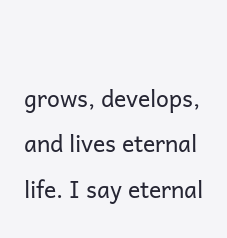grows, develops, and lives eternal life. I say eternal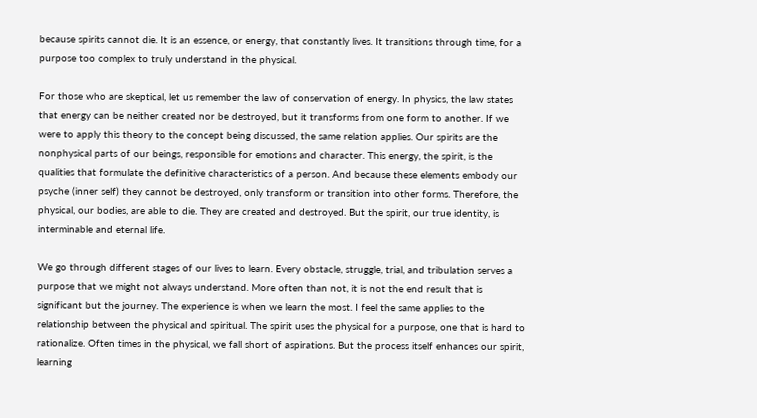because spirits cannot die. It is an essence, or energy, that constantly lives. It transitions through time, for a purpose too complex to truly understand in the physical.

For those who are skeptical, let us remember the law of conservation of energy. In physics, the law states that energy can be neither created nor be destroyed, but it transforms from one form to another. If we were to apply this theory to the concept being discussed, the same relation applies. Our spirits are the nonphysical parts of our beings, responsible for emotions and character. This energy, the spirit, is the qualities that formulate the definitive characteristics of a person. And because these elements embody our psyche (inner self) they cannot be destroyed, only transform or transition into other forms. Therefore, the physical, our bodies, are able to die. They are created and destroyed. But the spirit, our true identity, is interminable and eternal life.

We go through different stages of our lives to learn. Every obstacle, struggle, trial, and tribulation serves a purpose that we might not always understand. More often than not, it is not the end result that is significant but the journey. The experience is when we learn the most. I feel the same applies to the relationship between the physical and spiritual. The spirit uses the physical for a purpose, one that is hard to rationalize. Often times in the physical, we fall short of aspirations. But the process itself enhances our spirit, learning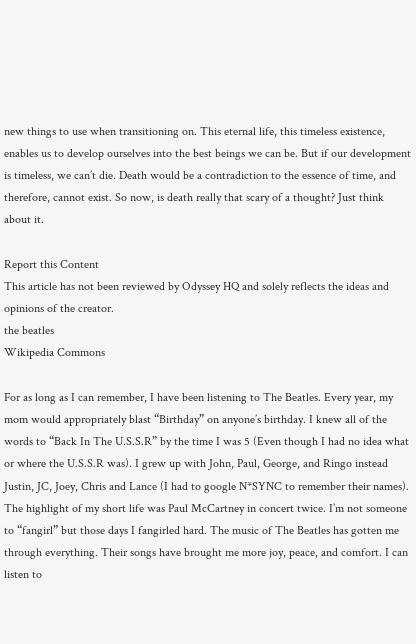new things to use when transitioning on. This eternal life, this timeless existence, enables us to develop ourselves into the best beings we can be. But if our development is timeless, we can’t die. Death would be a contradiction to the essence of time, and therefore, cannot exist. So now, is death really that scary of a thought? Just think about it.

Report this Content
This article has not been reviewed by Odyssey HQ and solely reflects the ideas and opinions of the creator.
the beatles
Wikipedia Commons

For as long as I can remember, I have been listening to The Beatles. Every year, my mom would appropriately blast “Birthday” on anyone’s birthday. I knew all of the words to “Back In The U.S.S.R” by the time I was 5 (Even though I had no idea what or where the U.S.S.R was). I grew up with John, Paul, George, and Ringo instead Justin, JC, Joey, Chris and Lance (I had to google N*SYNC to remember their names). The highlight of my short life was Paul McCartney in concert twice. I’m not someone to “fangirl” but those days I fangirled hard. The music of The Beatles has gotten me through everything. Their songs have brought me more joy, peace, and comfort. I can listen to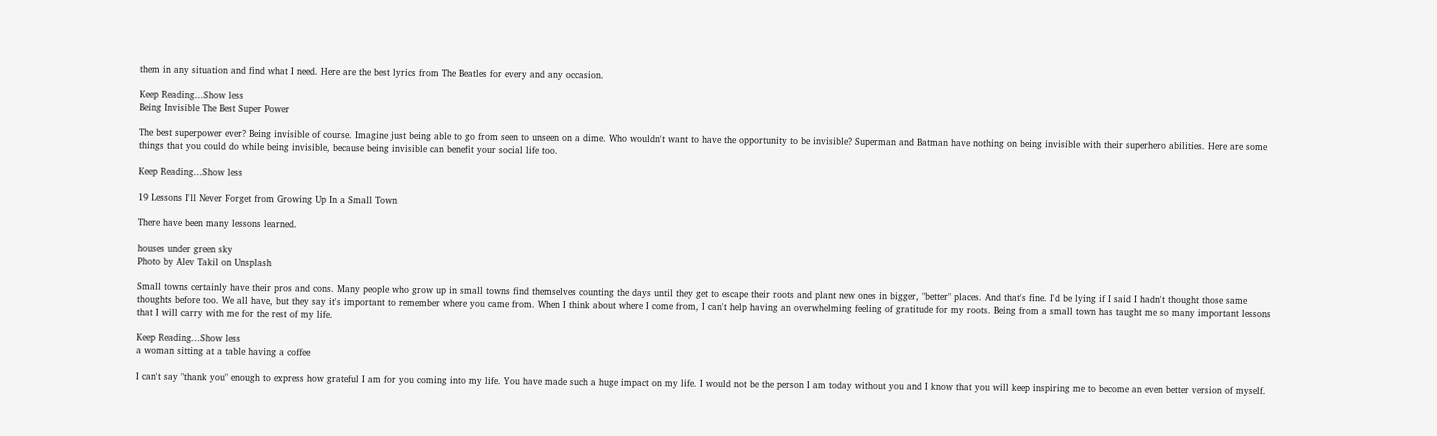them in any situation and find what I need. Here are the best lyrics from The Beatles for every and any occasion.

Keep Reading...Show less
Being Invisible The Best Super Power

The best superpower ever? Being invisible of course. Imagine just being able to go from seen to unseen on a dime. Who wouldn't want to have the opportunity to be invisible? Superman and Batman have nothing on being invisible with their superhero abilities. Here are some things that you could do while being invisible, because being invisible can benefit your social life too.

Keep Reading...Show less

19 Lessons I'll Never Forget from Growing Up In a Small Town

There have been many lessons learned.

houses under green sky
Photo by Alev Takil on Unsplash

Small towns certainly have their pros and cons. Many people who grow up in small towns find themselves counting the days until they get to escape their roots and plant new ones in bigger, "better" places. And that's fine. I'd be lying if I said I hadn't thought those same thoughts before too. We all have, but they say it's important to remember where you came from. When I think about where I come from, I can't help having an overwhelming feeling of gratitude for my roots. Being from a small town has taught me so many important lessons that I will carry with me for the rest of my life.

Keep Reading...Show less
a woman sitting at a table having a coffee

I can't say "thank you" enough to express how grateful I am for you coming into my life. You have made such a huge impact on my life. I would not be the person I am today without you and I know that you will keep inspiring me to become an even better version of myself.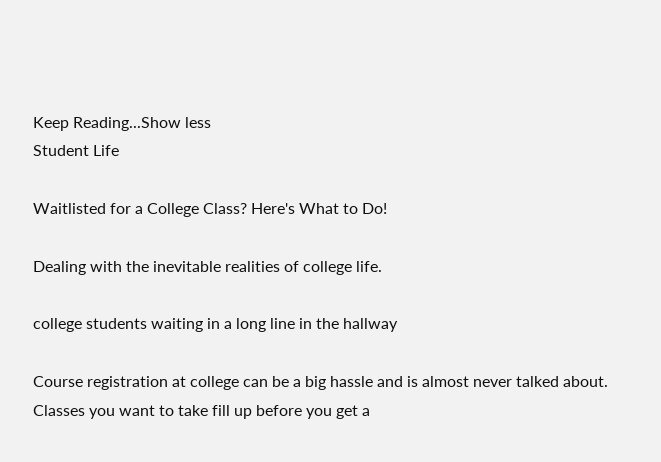Keep Reading...Show less
Student Life

Waitlisted for a College Class? Here's What to Do!

Dealing with the inevitable realities of college life.

college students waiting in a long line in the hallway

Course registration at college can be a big hassle and is almost never talked about. Classes you want to take fill up before you get a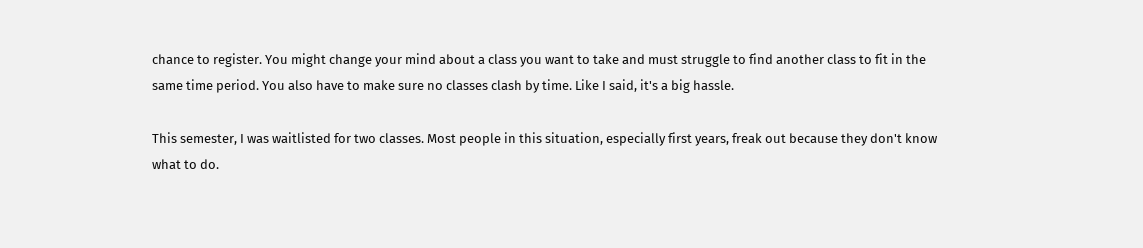chance to register. You might change your mind about a class you want to take and must struggle to find another class to fit in the same time period. You also have to make sure no classes clash by time. Like I said, it's a big hassle.

This semester, I was waitlisted for two classes. Most people in this situation, especially first years, freak out because they don't know what to do.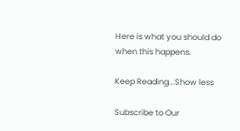Here is what you should do when this happens.

Keep Reading...Show less

Subscribe to Our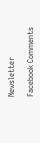Newsletter

Facebook Comments